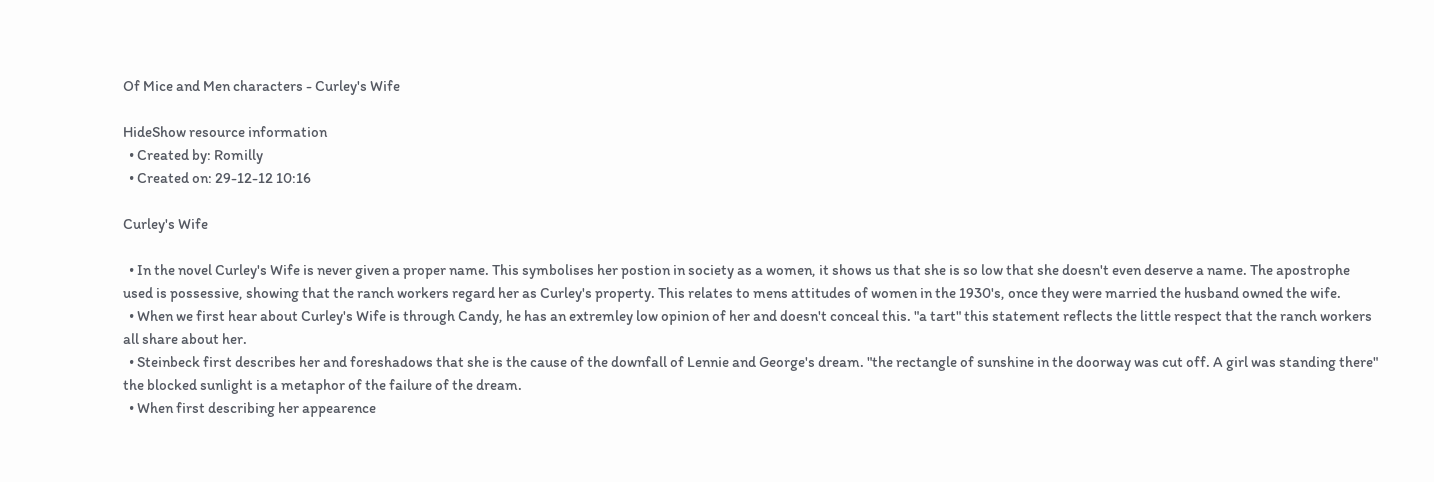Of Mice and Men characters - Curley's Wife

HideShow resource information
  • Created by: Romilly
  • Created on: 29-12-12 10:16

Curley's Wife

  • In the novel Curley's Wife is never given a proper name. This symbolises her postion in society as a women, it shows us that she is so low that she doesn't even deserve a name. The apostrophe used is possessive, showing that the ranch workers regard her as Curley's property. This relates to mens attitudes of women in the 1930's, once they were married the husband owned the wife.
  • When we first hear about Curley's Wife is through Candy, he has an extremley low opinion of her and doesn't conceal this. "a tart" this statement reflects the little respect that the ranch workers all share about her.
  • Steinbeck first describes her and foreshadows that she is the cause of the downfall of Lennie and George's dream. "the rectangle of sunshine in the doorway was cut off. A girl was standing there" the blocked sunlight is a metaphor of the failure of the dream.
  • When first describing her appearence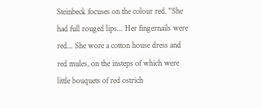Steinbeck focuses on the colour red. "She had full rouged lips... Her fingernails were red... She wore a cotton house dress and red mules, on the insteps of which were little bouquets of red ostrich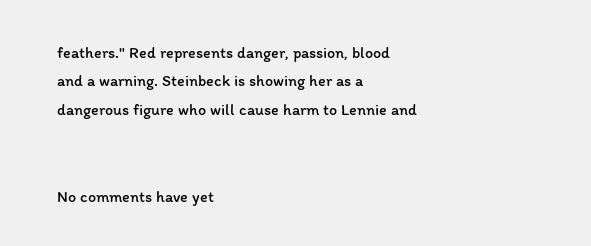feathers." Red represents danger, passion, blood and a warning. Steinbeck is showing her as a dangerous figure who will cause harm to Lennie and


No comments have yet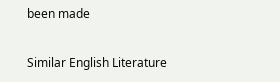been made

Similar English Literature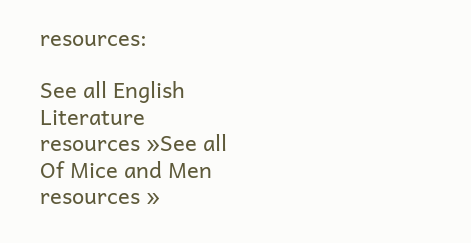resources:

See all English Literature resources »See all Of Mice and Men resources »